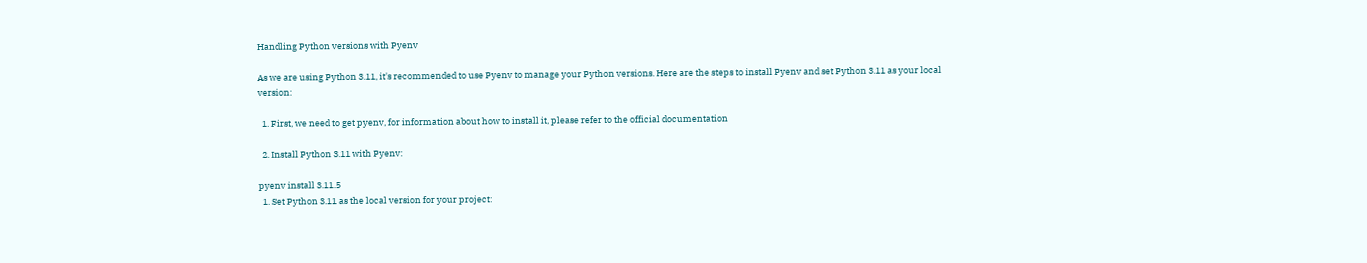Handling Python versions with Pyenv

As we are using Python 3.11, it's recommended to use Pyenv to manage your Python versions. Here are the steps to install Pyenv and set Python 3.11 as your local version:

  1. First, we need to get pyenv, for information about how to install it, please refer to the official documentation

  2. Install Python 3.11 with Pyenv:

pyenv install 3.11.5
  1. Set Python 3.11 as the local version for your project: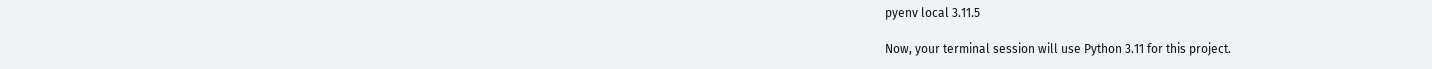pyenv local 3.11.5

Now, your terminal session will use Python 3.11 for this project.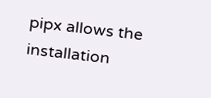pipx allows the installation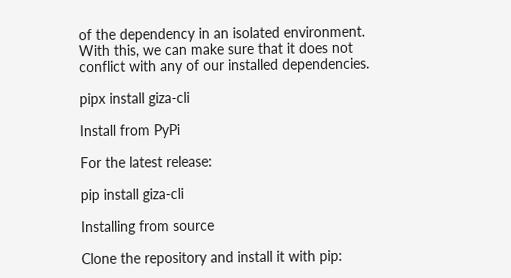of the dependency in an isolated environment. With this, we can make sure that it does not conflict with any of our installed dependencies.

pipx install giza-cli

Install from PyPi

For the latest release:

pip install giza-cli

Installing from source

Clone the repository and install it with pip: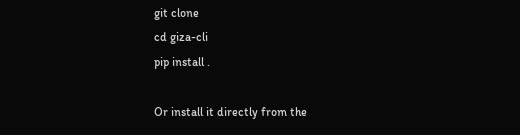git clone
cd giza-cli
pip install .

Or install it directly from the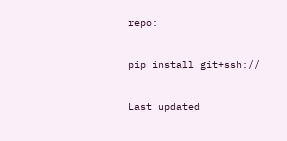repo:

pip install git+ssh://

Last updated